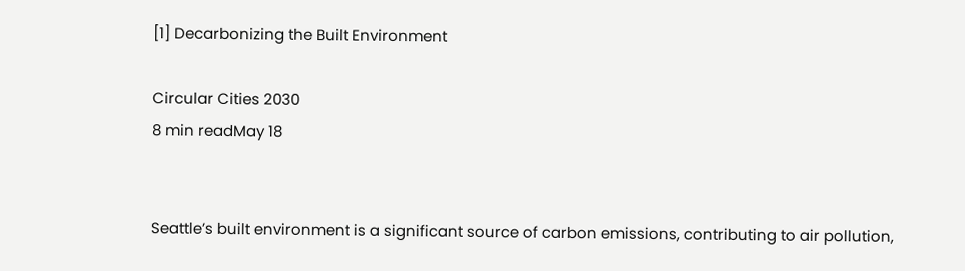[1] Decarbonizing the Built Environment

Circular Cities 2030
8 min readMay 18


Seattle’s built environment is a significant source of carbon emissions, contributing to air pollution,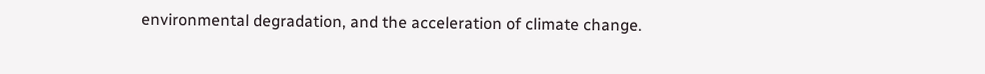environmental degradation, and the acceleration of climate change.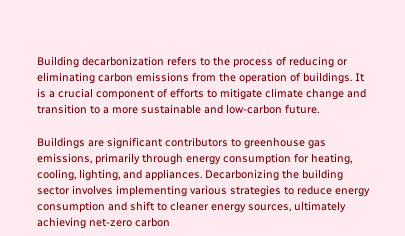Building decarbonization refers to the process of reducing or eliminating carbon emissions from the operation of buildings. It is a crucial component of efforts to mitigate climate change and transition to a more sustainable and low-carbon future.

Buildings are significant contributors to greenhouse gas emissions, primarily through energy consumption for heating, cooling, lighting, and appliances. Decarbonizing the building sector involves implementing various strategies to reduce energy consumption and shift to cleaner energy sources, ultimately achieving net-zero carbon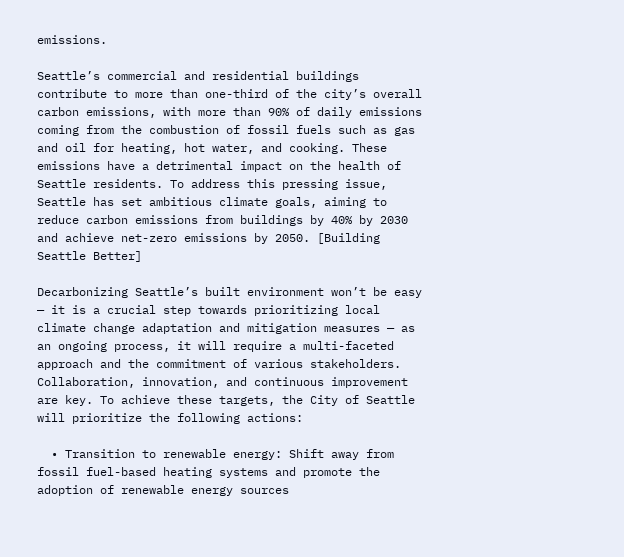emissions.

Seattle’s commercial and residential buildings contribute to more than one-third of the city’s overall carbon emissions, with more than 90% of daily emissions coming from the combustion of fossil fuels such as gas and oil for heating, hot water, and cooking. These emissions have a detrimental impact on the health of Seattle residents. To address this pressing issue, Seattle has set ambitious climate goals, aiming to reduce carbon emissions from buildings by 40% by 2030 and achieve net-zero emissions by 2050. [Building Seattle Better]

Decarbonizing Seattle’s built environment won’t be easy — it is a crucial step towards prioritizing local climate change adaptation and mitigation measures — as an ongoing process, it will require a multi-faceted approach and the commitment of various stakeholders. Collaboration, innovation, and continuous improvement are key. To achieve these targets, the City of Seattle will prioritize the following actions:

  • Transition to renewable energy: Shift away from fossil fuel-based heating systems and promote the adoption of renewable energy sources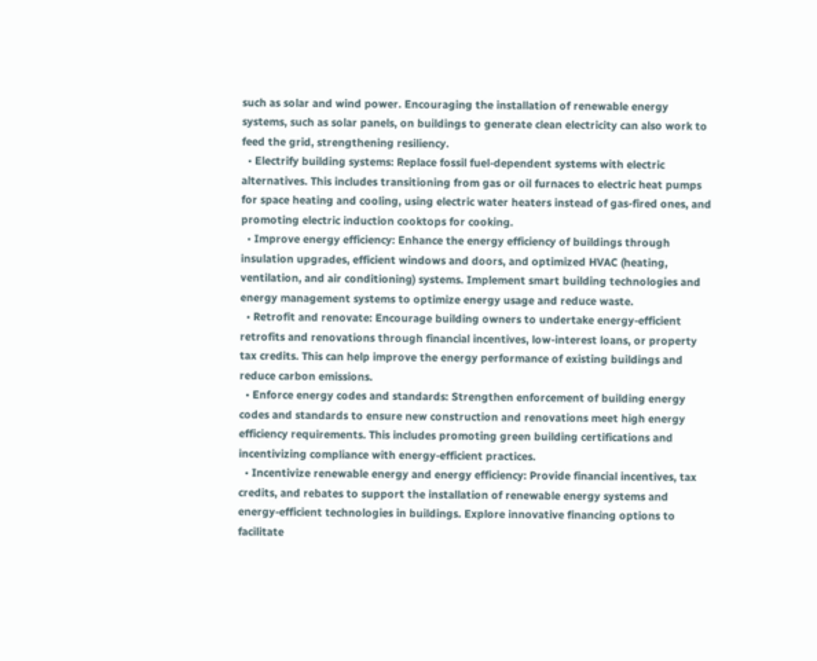such as solar and wind power. Encouraging the installation of renewable energy systems, such as solar panels, on buildings to generate clean electricity can also work to feed the grid, strengthening resiliency.
  • Electrify building systems: Replace fossil fuel-dependent systems with electric alternatives. This includes transitioning from gas or oil furnaces to electric heat pumps for space heating and cooling, using electric water heaters instead of gas-fired ones, and promoting electric induction cooktops for cooking.
  • Improve energy efficiency: Enhance the energy efficiency of buildings through insulation upgrades, efficient windows and doors, and optimized HVAC (heating, ventilation, and air conditioning) systems. Implement smart building technologies and energy management systems to optimize energy usage and reduce waste.
  • Retrofit and renovate: Encourage building owners to undertake energy-efficient retrofits and renovations through financial incentives, low-interest loans, or property tax credits. This can help improve the energy performance of existing buildings and reduce carbon emissions.
  • Enforce energy codes and standards: Strengthen enforcement of building energy codes and standards to ensure new construction and renovations meet high energy efficiency requirements. This includes promoting green building certifications and incentivizing compliance with energy-efficient practices.
  • Incentivize renewable energy and energy efficiency: Provide financial incentives, tax credits, and rebates to support the installation of renewable energy systems and energy-efficient technologies in buildings. Explore innovative financing options to facilitate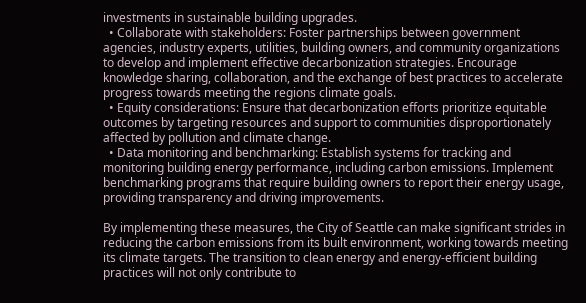investments in sustainable building upgrades.
  • Collaborate with stakeholders: Foster partnerships between government agencies, industry experts, utilities, building owners, and community organizations to develop and implement effective decarbonization strategies. Encourage knowledge sharing, collaboration, and the exchange of best practices to accelerate progress towards meeting the regions climate goals.
  • Equity considerations: Ensure that decarbonization efforts prioritize equitable outcomes by targeting resources and support to communities disproportionately affected by pollution and climate change.
  • Data monitoring and benchmarking: Establish systems for tracking and monitoring building energy performance, including carbon emissions. Implement benchmarking programs that require building owners to report their energy usage, providing transparency and driving improvements.

By implementing these measures, the City of Seattle can make significant strides in reducing the carbon emissions from its built environment, working towards meeting its climate targets. The transition to clean energy and energy-efficient building practices will not only contribute to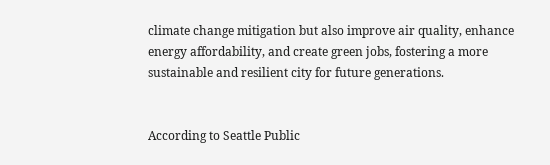climate change mitigation but also improve air quality, enhance energy affordability, and create green jobs, fostering a more sustainable and resilient city for future generations.


According to Seattle Public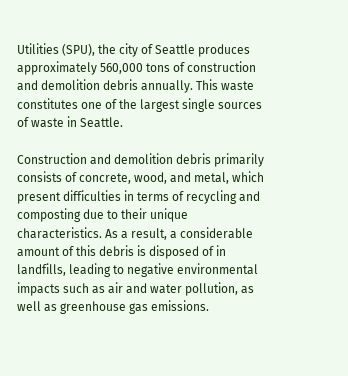Utilities (SPU), the city of Seattle produces approximately 560,000 tons of construction and demolition debris annually. This waste constitutes one of the largest single sources of waste in Seattle.

Construction and demolition debris primarily consists of concrete, wood, and metal, which present difficulties in terms of recycling and composting due to their unique characteristics. As a result, a considerable amount of this debris is disposed of in landfills, leading to negative environmental impacts such as air and water pollution, as well as greenhouse gas emissions.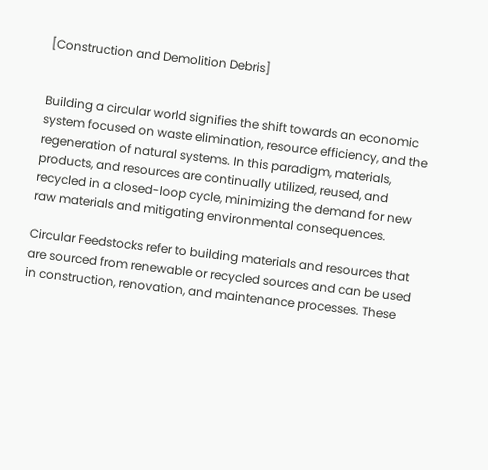[Construction and Demolition Debris]


Building a circular world signifies the shift towards an economic system focused on waste elimination, resource efficiency, and the regeneration of natural systems. In this paradigm, materials, products, and resources are continually utilized, reused, and recycled in a closed-loop cycle, minimizing the demand for new raw materials and mitigating environmental consequences.

Circular Feedstocks refer to building materials and resources that are sourced from renewable or recycled sources and can be used in construction, renovation, and maintenance processes. These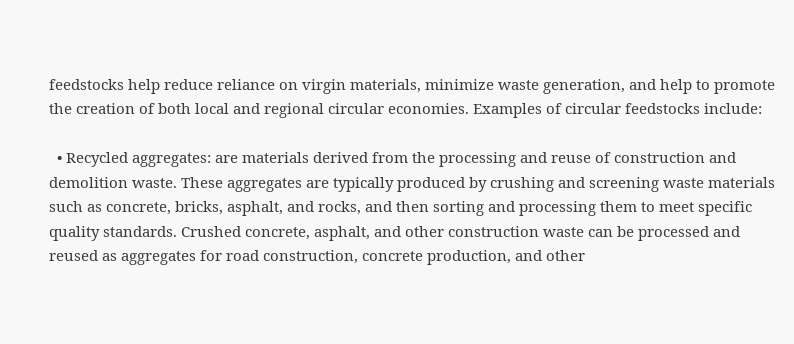feedstocks help reduce reliance on virgin materials, minimize waste generation, and help to promote the creation of both local and regional circular economies. Examples of circular feedstocks include:

  • Recycled aggregates: are materials derived from the processing and reuse of construction and demolition waste. These aggregates are typically produced by crushing and screening waste materials such as concrete, bricks, asphalt, and rocks, and then sorting and processing them to meet specific quality standards. Crushed concrete, asphalt, and other construction waste can be processed and reused as aggregates for road construction, concrete production, and other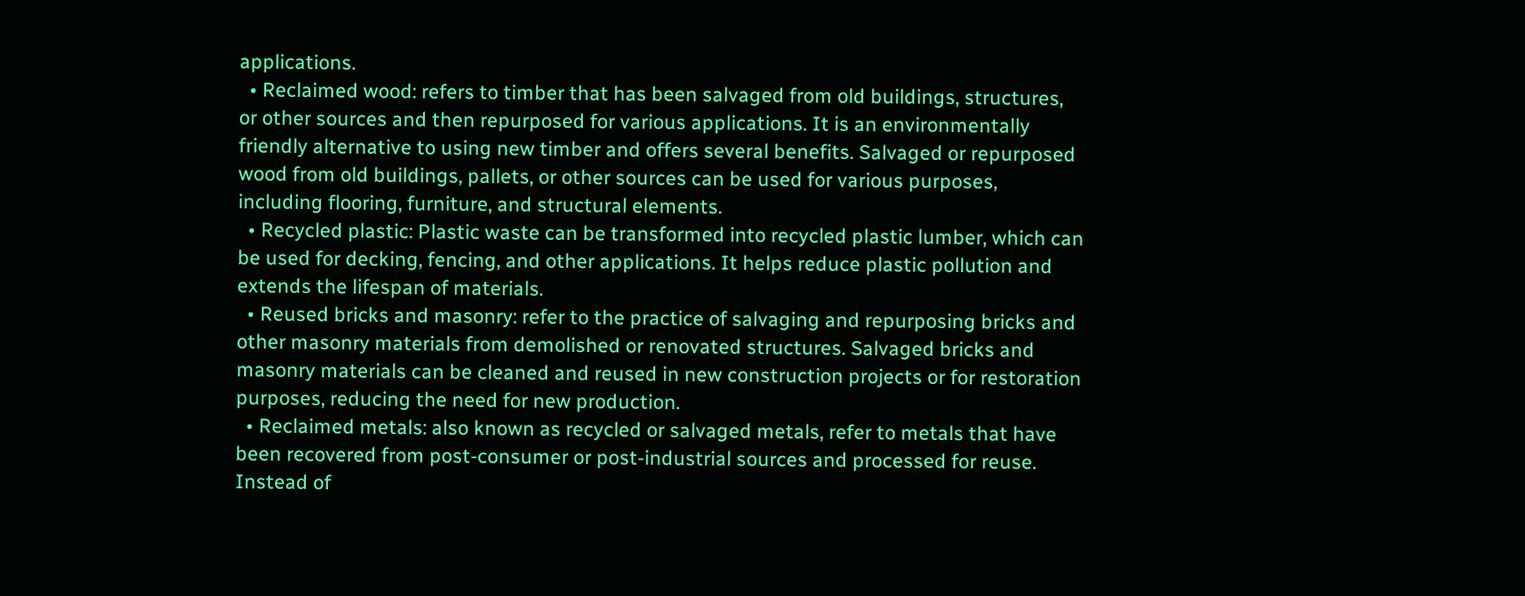applications.
  • Reclaimed wood: refers to timber that has been salvaged from old buildings, structures, or other sources and then repurposed for various applications. It is an environmentally friendly alternative to using new timber and offers several benefits. Salvaged or repurposed wood from old buildings, pallets, or other sources can be used for various purposes, including flooring, furniture, and structural elements.
  • Recycled plastic: Plastic waste can be transformed into recycled plastic lumber, which can be used for decking, fencing, and other applications. It helps reduce plastic pollution and extends the lifespan of materials.
  • Reused bricks and masonry: refer to the practice of salvaging and repurposing bricks and other masonry materials from demolished or renovated structures. Salvaged bricks and masonry materials can be cleaned and reused in new construction projects or for restoration purposes, reducing the need for new production.
  • Reclaimed metals: also known as recycled or salvaged metals, refer to metals that have been recovered from post-consumer or post-industrial sources and processed for reuse. Instead of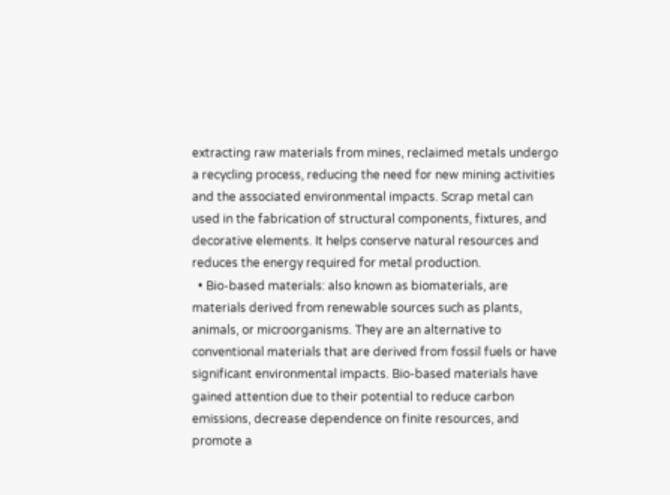extracting raw materials from mines, reclaimed metals undergo a recycling process, reducing the need for new mining activities and the associated environmental impacts. Scrap metal can used in the fabrication of structural components, fixtures, and decorative elements. It helps conserve natural resources and reduces the energy required for metal production.
  • Bio-based materials: also known as biomaterials, are materials derived from renewable sources such as plants, animals, or microorganisms. They are an alternative to conventional materials that are derived from fossil fuels or have significant environmental impacts. Bio-based materials have gained attention due to their potential to reduce carbon emissions, decrease dependence on finite resources, and promote a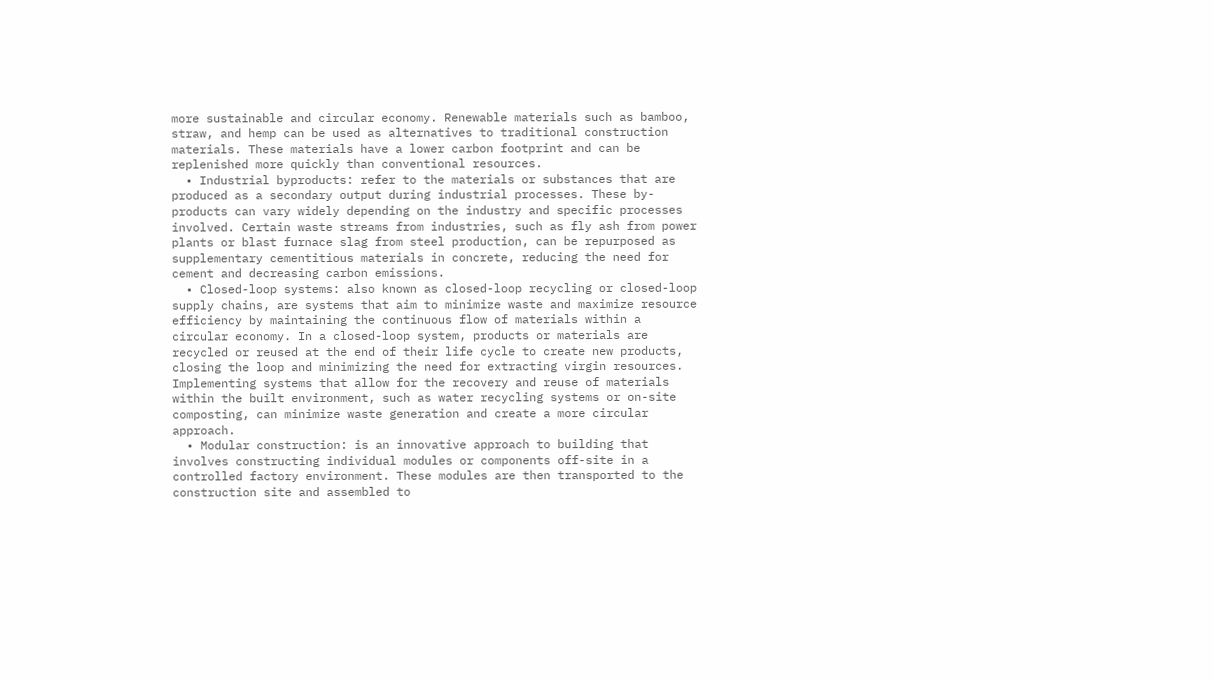more sustainable and circular economy. Renewable materials such as bamboo, straw, and hemp can be used as alternatives to traditional construction materials. These materials have a lower carbon footprint and can be replenished more quickly than conventional resources.
  • Industrial byproducts: refer to the materials or substances that are produced as a secondary output during industrial processes. These by-products can vary widely depending on the industry and specific processes involved. Certain waste streams from industries, such as fly ash from power plants or blast furnace slag from steel production, can be repurposed as supplementary cementitious materials in concrete, reducing the need for cement and decreasing carbon emissions.
  • Closed-loop systems: also known as closed-loop recycling or closed-loop supply chains, are systems that aim to minimize waste and maximize resource efficiency by maintaining the continuous flow of materials within a circular economy. In a closed-loop system, products or materials are recycled or reused at the end of their life cycle to create new products, closing the loop and minimizing the need for extracting virgin resources. Implementing systems that allow for the recovery and reuse of materials within the built environment, such as water recycling systems or on-site composting, can minimize waste generation and create a more circular approach.
  • Modular construction: is an innovative approach to building that involves constructing individual modules or components off-site in a controlled factory environment. These modules are then transported to the construction site and assembled to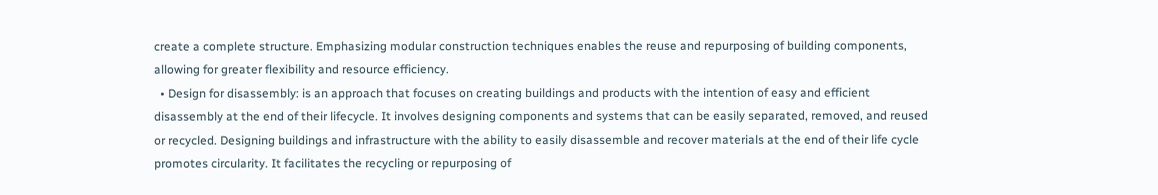create a complete structure. Emphasizing modular construction techniques enables the reuse and repurposing of building components, allowing for greater flexibility and resource efficiency.
  • Design for disassembly: is an approach that focuses on creating buildings and products with the intention of easy and efficient disassembly at the end of their lifecycle. It involves designing components and systems that can be easily separated, removed, and reused or recycled. Designing buildings and infrastructure with the ability to easily disassemble and recover materials at the end of their life cycle promotes circularity. It facilitates the recycling or repurposing of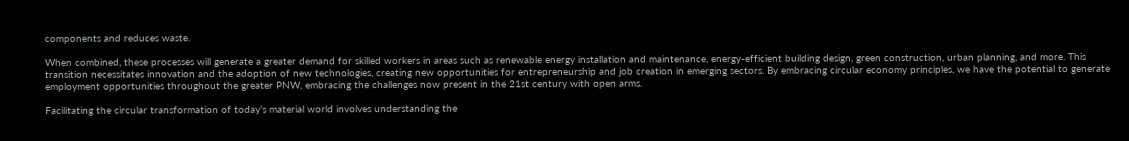components and reduces waste.

When combined, these processes will generate a greater demand for skilled workers in areas such as renewable energy installation and maintenance, energy-efficient building design, green construction, urban planning, and more. This transition necessitates innovation and the adoption of new technologies, creating new opportunities for entrepreneurship and job creation in emerging sectors. By embracing circular economy principles, we have the potential to generate employment opportunities throughout the greater PNW, embracing the challenges now present in the 21st century with open arms.

Facilitating the circular transformation of today’s material world involves understanding the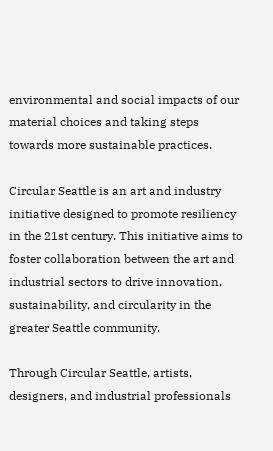environmental and social impacts of our material choices and taking steps towards more sustainable practices.

Circular Seattle is an art and industry initiative designed to promote resiliency in the 21st century. This initiative aims to foster collaboration between the art and industrial sectors to drive innovation, sustainability, and circularity in the greater Seattle community.

Through Circular Seattle, artists, designers, and industrial professionals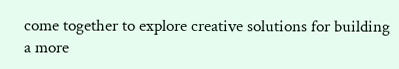come together to explore creative solutions for building a more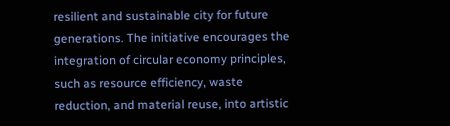resilient and sustainable city for future generations. The initiative encourages the integration of circular economy principles, such as resource efficiency, waste reduction, and material reuse, into artistic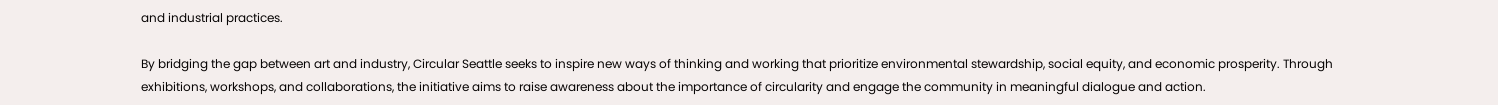and industrial practices.

By bridging the gap between art and industry, Circular Seattle seeks to inspire new ways of thinking and working that prioritize environmental stewardship, social equity, and economic prosperity. Through exhibitions, workshops, and collaborations, the initiative aims to raise awareness about the importance of circularity and engage the community in meaningful dialogue and action.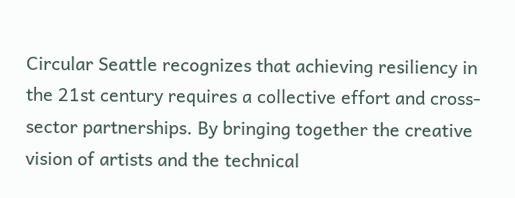Circular Seattle recognizes that achieving resiliency in the 21st century requires a collective effort and cross-sector partnerships. By bringing together the creative vision of artists and the technical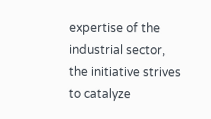expertise of the industrial sector, the initiative strives to catalyze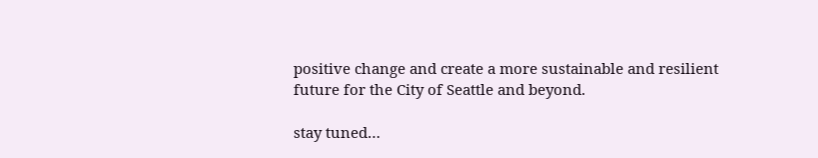positive change and create a more sustainable and resilient future for the City of Seattle and beyond.

stay tuned…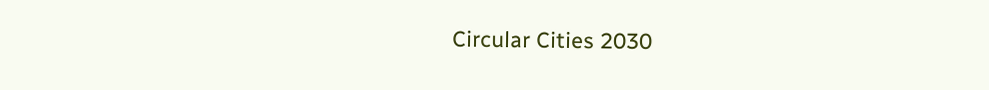Circular Cities 2030